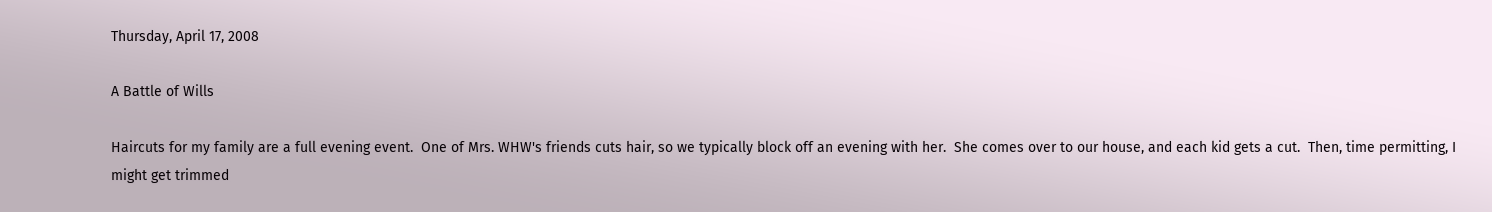Thursday, April 17, 2008

A Battle of Wills

Haircuts for my family are a full evening event.  One of Mrs. WHW's friends cuts hair, so we typically block off an evening with her.  She comes over to our house, and each kid gets a cut.  Then, time permitting, I might get trimmed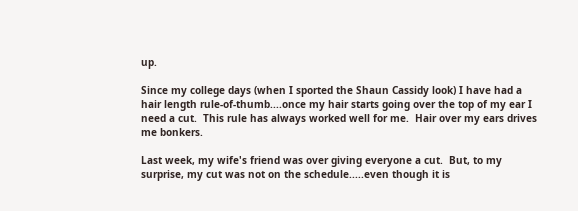up.

Since my college days (when I sported the Shaun Cassidy look) I have had a hair length rule-of-thumb....once my hair starts going over the top of my ear I need a cut.  This rule has always worked well for me.  Hair over my ears drives me bonkers.

Last week, my wife's friend was over giving everyone a cut.  But, to my surprise, my cut was not on the schedule.....even though it is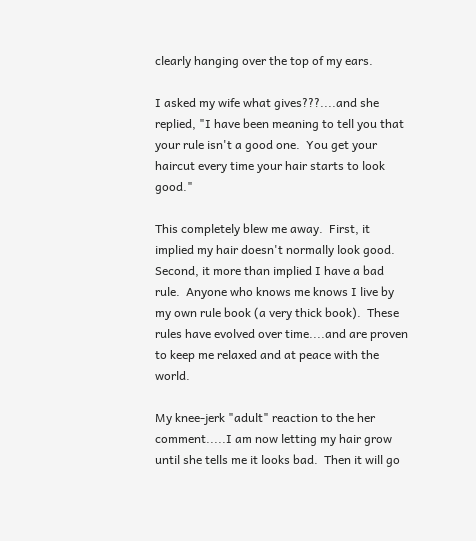clearly hanging over the top of my ears.

I asked my wife what gives???....and she replied, "I have been meaning to tell you that your rule isn't a good one.  You get your haircut every time your hair starts to look good."

This completely blew me away.  First, it implied my hair doesn't normally look good.  Second, it more than implied I have a bad rule.  Anyone who knows me knows I live by my own rule book (a very thick book).  These rules have evolved over time....and are proven to keep me relaxed and at peace with the world.

My knee-jerk "adult" reaction to the her comment.....I am now letting my hair grow until she tells me it looks bad.  Then it will go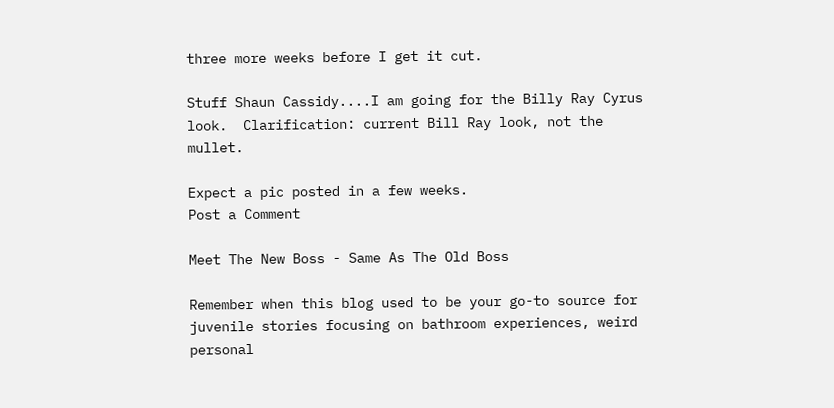three more weeks before I get it cut.

Stuff Shaun Cassidy....I am going for the Billy Ray Cyrus look.  Clarification: current Bill Ray look, not the mullet.

Expect a pic posted in a few weeks.
Post a Comment

Meet The New Boss - Same As The Old Boss

Remember when this blog used to be your go-to source for juvenile stories focusing on bathroom experiences, weird personal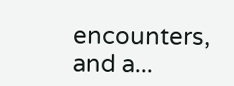encounters, and a...